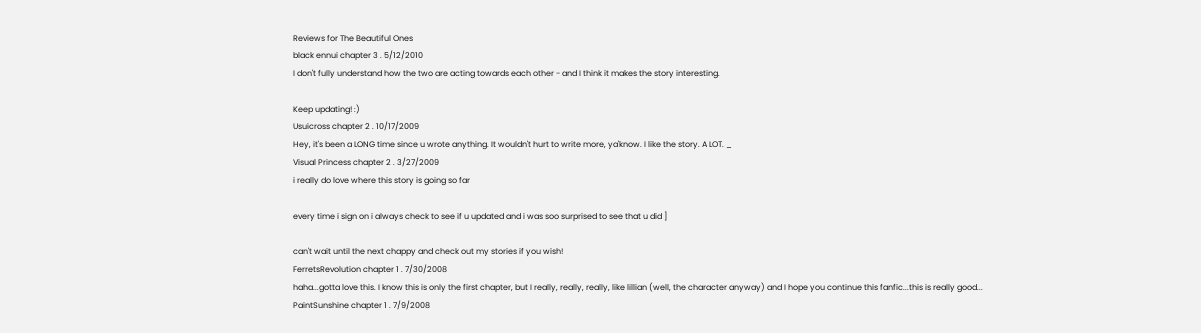Reviews for The Beautiful Ones
black ennui chapter 3 . 5/12/2010
I don't fully understand how the two are acting towards each other - and I think it makes the story interesting.

Keep updating! :)
Usuicross chapter 2 . 10/17/2009
Hey, it's been a LONG time since u wrote anything. It wouldn't hurt to write more, ya'know. I like the story. A LOT. _
Visual Princess chapter 2 . 3/27/2009
i really do love where this story is going so far

every time i sign on i always check to see if u updated and i was soo surprised to see that u did ]

can't wait until the next chappy and check out my stories if you wish!
FerretsRevolution chapter 1 . 7/30/2008
haha...gotta love this. I know this is only the first chapter, but I really, really, really, like lillian (well, the character anyway) and I hope you continue this fanfic...this is really good...
PaintSunshine chapter 1 . 7/9/2008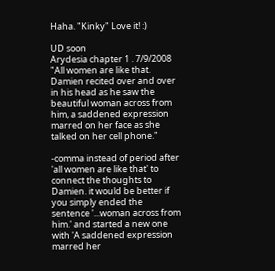Haha. "Kinky" Love it! :)

UD soon
Arydesia chapter 1 . 7/9/2008
"All women are like that. Damien recited over and over in his head as he saw the beautiful woman across from him, a saddened expression marred on her face as she talked on her cell phone."

-comma instead of period after 'all women are like that' to connect the thoughts to Damien. it would be better if you simply ended the sentence '...woman across from him.' and started a new one with 'A saddened expression marred her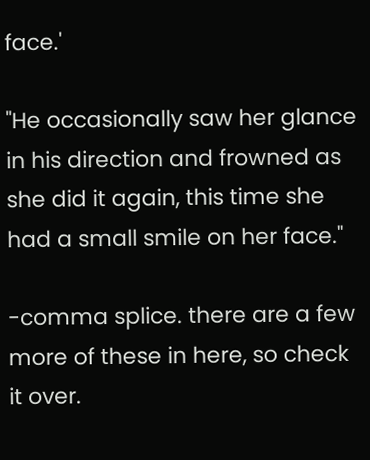face.'

"He occasionally saw her glance in his direction and frowned as she did it again, this time she had a small smile on her face."

-comma splice. there are a few more of these in here, so check it over.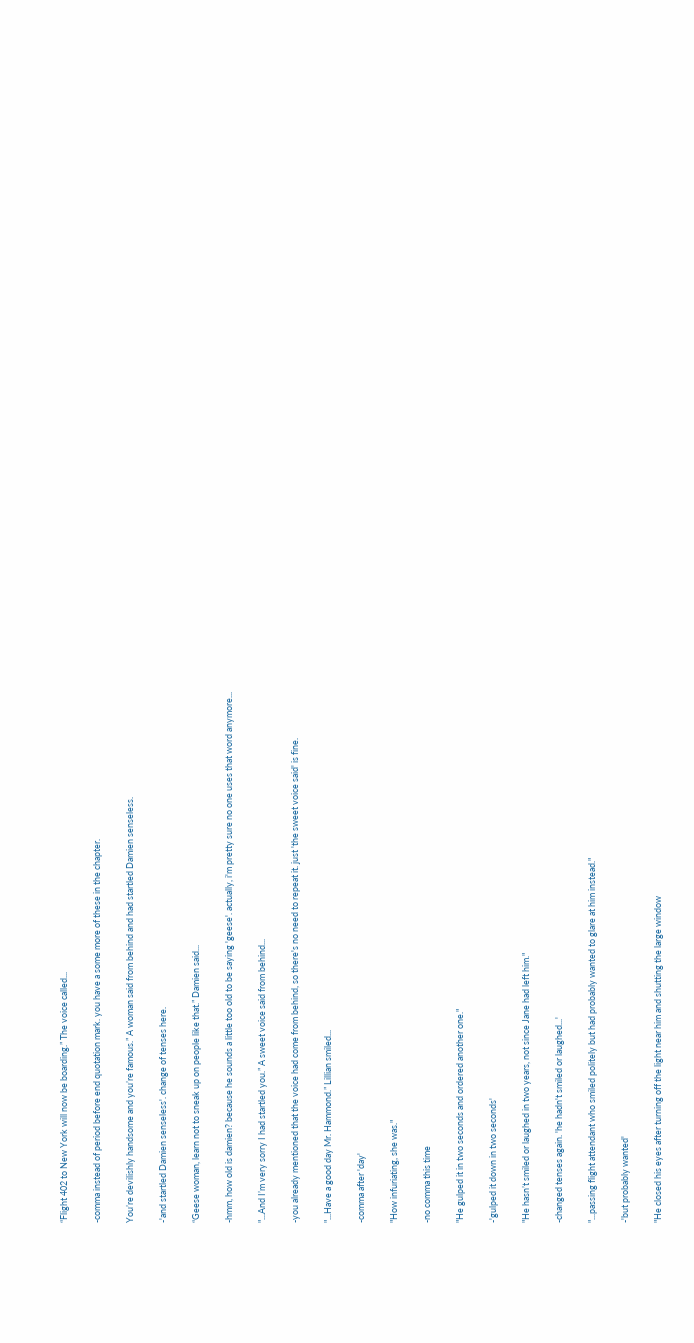“Flight 402 to New York will now be boarding.” The voice called...

-comma instead of period before end quotation mark. you have a some more of these in the chapter.

You’re devilishly handsome and you’re famous.” A woman said from behind and had startled Damien senseless.

-'and startled Damien senseless'. change of tenses here.

“Geese woman, learn not to sneak up on people like that.” Damien said...

-hmm, how old is damien? because he sounds a little too old to be saying 'geese'. actually, i'm pretty sure no one uses that word anymore...

"...And I’m very sorry I had startled you.” A sweet voice said from behind...

-you already mentioned that the voice had come from behind, so there's no need to repeat it. just 'the sweet voice said' is fine.

"...Have a good day Mr. Hammond.” Lillian smiled...

-comma after 'day'

"How infuriating, she was."

-no comma this time

"He gulped it in two seconds and ordered another one."

-'gulped it down in two seconds'

"He hasn’t smiled or laughed in two years, not since Jane had left him."

-changed tenses again. 'he hadn't smiled or laughed...'

"...passing flight attendant who smiled politely but had probably wanted to glare at him instead."

-'but probably wanted'

"He closed his eyes after turning off the light near him and shutting the large window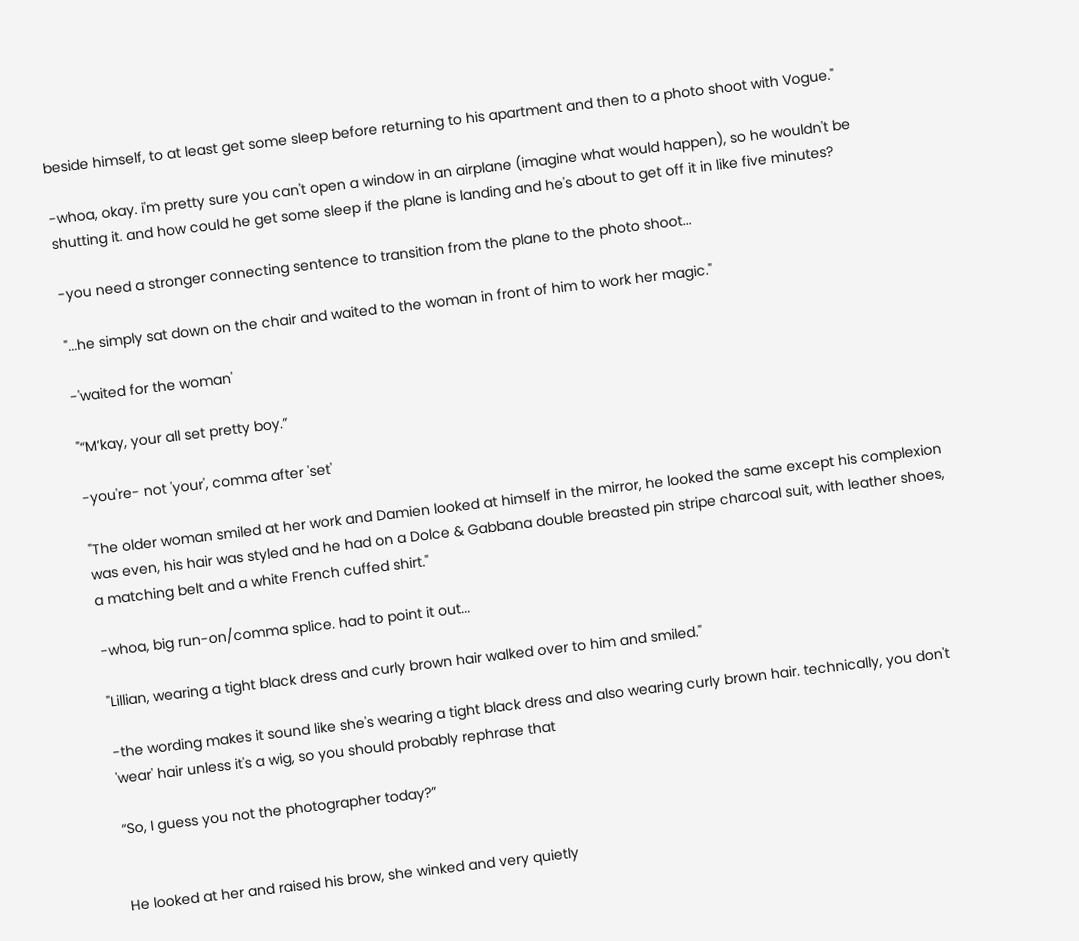beside himself, to at least get some sleep before returning to his apartment and then to a photo shoot with Vogue."

-whoa, okay. i'm pretty sure you can't open a window in an airplane (imagine what would happen), so he wouldn't be shutting it. and how could he get some sleep if the plane is landing and he's about to get off it in like five minutes?

-you need a stronger connecting sentence to transition from the plane to the photo shoot...

"...he simply sat down on the chair and waited to the woman in front of him to work her magic."

-'waited for the woman'

"“M’kay, your all set pretty boy.”

-you're- not 'your', comma after 'set'

"The older woman smiled at her work and Damien looked at himself in the mirror, he looked the same except his complexion was even, his hair was styled and he had on a Dolce & Gabbana double breasted pin stripe charcoal suit, with leather shoes, a matching belt and a white French cuffed shirt."

-whoa, big run-on/comma splice. had to point it out...

"Lillian, wearing a tight black dress and curly brown hair walked over to him and smiled."

-the wording makes it sound like she's wearing a tight black dress and also wearing curly brown hair. technically, you don't 'wear' hair unless it's a wig, so you should probably rephrase that

“So, I guess you not the photographer today?”


He looked at her and raised his brow, she winked and very quietly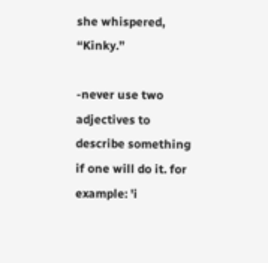she whispered, “Kinky.”

-never use two adjectives to describe something if one will do it. for example: 'i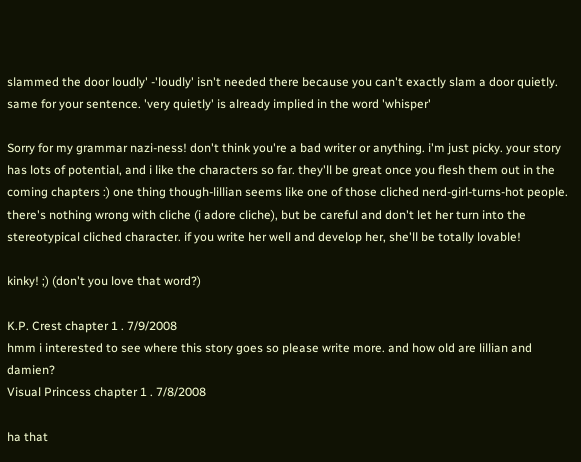slammed the door loudly' -'loudly' isn't needed there because you can't exactly slam a door quietly. same for your sentence. 'very quietly' is already implied in the word 'whisper'

Sorry for my grammar nazi-ness! don't think you're a bad writer or anything. i'm just picky. your story has lots of potential, and i like the characters so far. they'll be great once you flesh them out in the coming chapters :) one thing though-lillian seems like one of those cliched nerd-girl-turns-hot people. there's nothing wrong with cliche (i adore cliche), but be careful and don't let her turn into the stereotypical cliched character. if you write her well and develop her, she'll be totally lovable!

kinky! ;) (don't you love that word?)

K.P. Crest chapter 1 . 7/9/2008
hmm i interested to see where this story goes so please write more. and how old are lillian and damien?
Visual Princess chapter 1 . 7/8/2008

ha that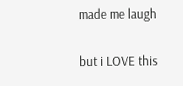made me laugh

but i LOVE this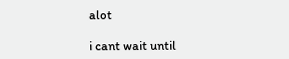alot

i cant wait until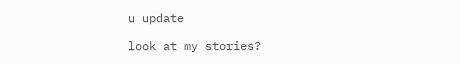u update

look at my stories?